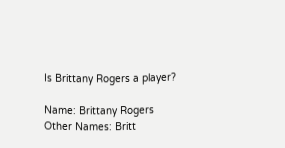Is Brittany Rogers a player?

Name: Brittany Rogers
Other Names: Britt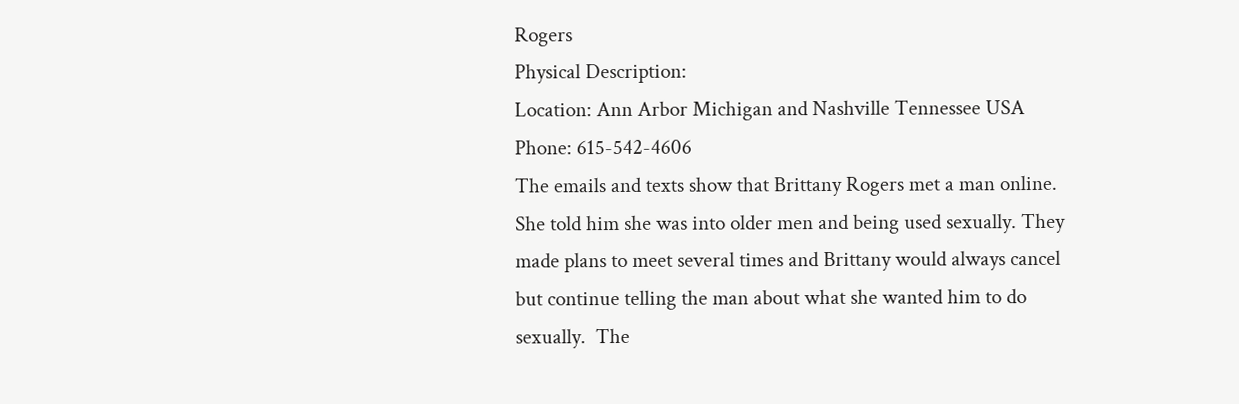Rogers
Physical Description:
Location: Ann Arbor Michigan and Nashville Tennessee USA
Phone: 615-542-4606
The emails and texts show that Brittany Rogers met a man online. She told him she was into older men and being used sexually. They made plans to meet several times and Brittany would always cancel but continue telling the man about what she wanted him to do sexually.  The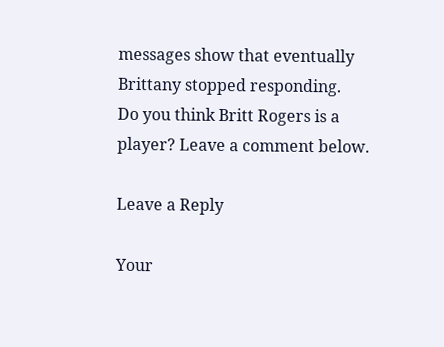messages show that eventually Brittany stopped responding.
Do you think Britt Rogers is a player? Leave a comment below.

Leave a Reply

Your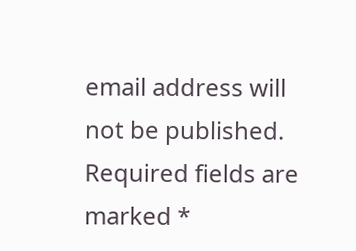email address will not be published. Required fields are marked *